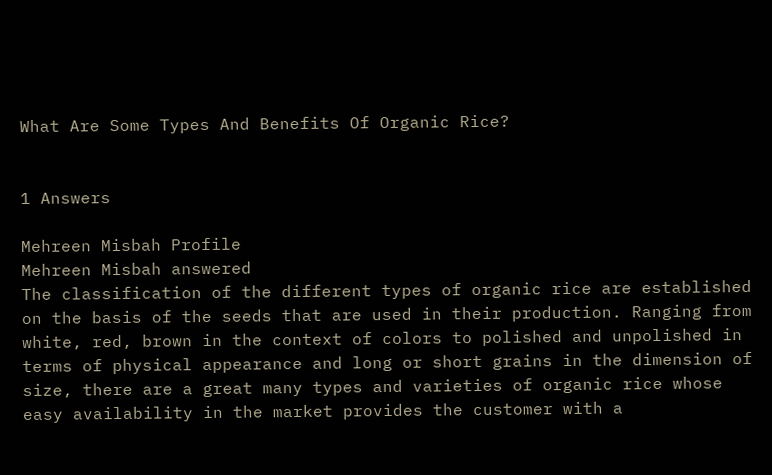What Are Some Types And Benefits Of Organic Rice?


1 Answers

Mehreen Misbah Profile
Mehreen Misbah answered
The classification of the different types of organic rice are established on the basis of the seeds that are used in their production. Ranging from white, red, brown in the context of colors to polished and unpolished in terms of physical appearance and long or short grains in the dimension of size, there are a great many types and varieties of organic rice whose easy availability in the market provides the customer with a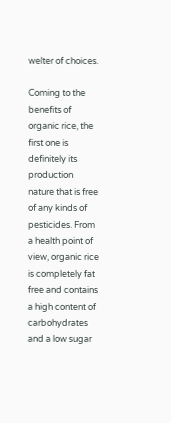welter of choices.

Coming to the benefits of organic rice, the first one is definitely its production nature that is free of any kinds of pesticides. From a health point of view, organic rice is completely fat free and contains a high content of carbohydrates and a low sugar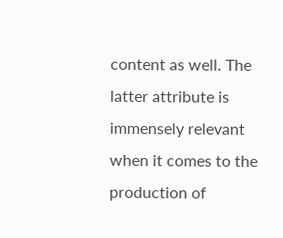content as well. The latter attribute is immensely relevant when it comes to the production of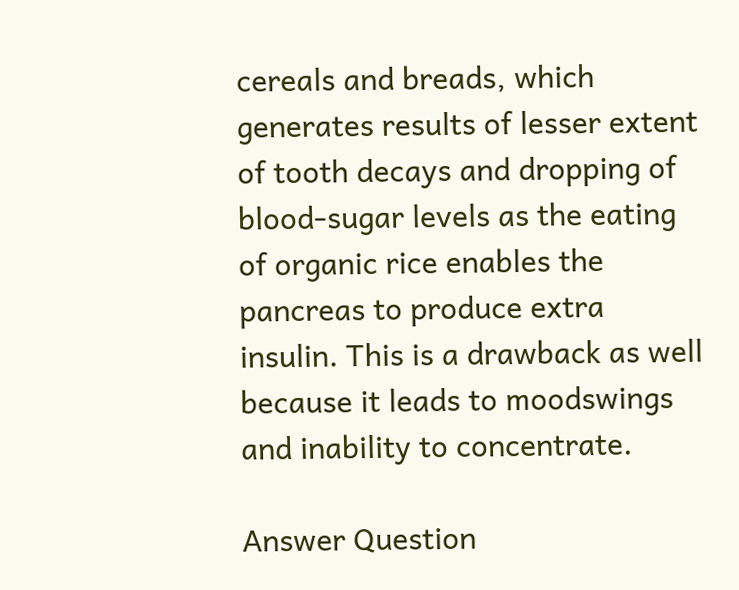cereals and breads, which generates results of lesser extent of tooth decays and dropping of blood-sugar levels as the eating of organic rice enables the pancreas to produce extra insulin. This is a drawback as well because it leads to moodswings and inability to concentrate.

Answer Question